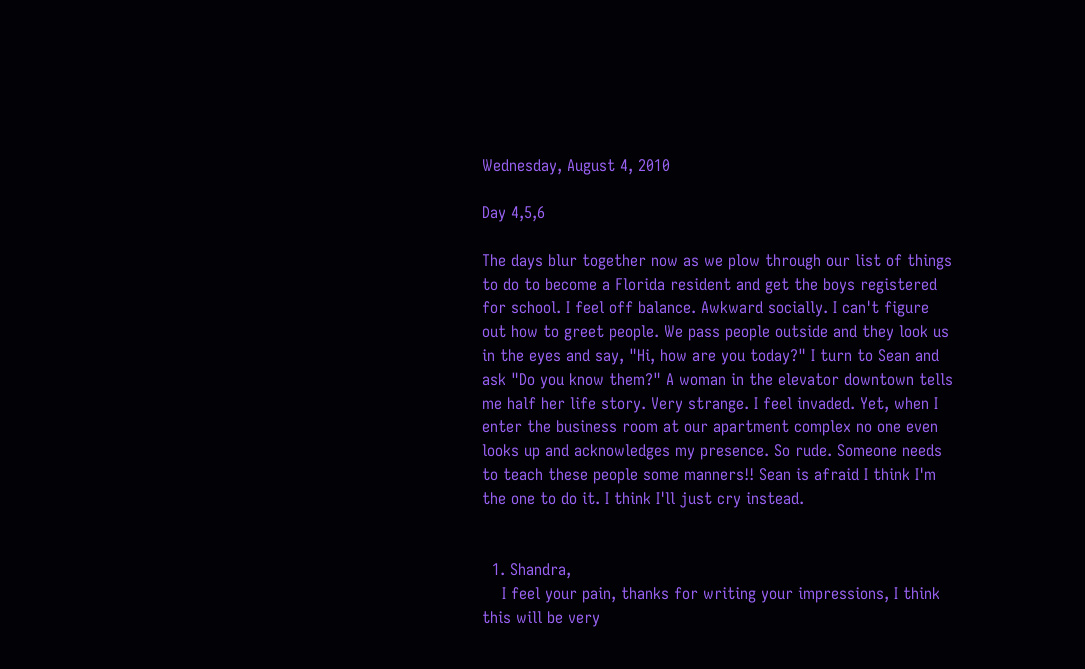Wednesday, August 4, 2010

Day 4,5,6

The days blur together now as we plow through our list of things to do to become a Florida resident and get the boys registered for school. I feel off balance. Awkward socially. I can't figure out how to greet people. We pass people outside and they look us in the eyes and say, "Hi, how are you today?" I turn to Sean and ask "Do you know them?" A woman in the elevator downtown tells me half her life story. Very strange. I feel invaded. Yet, when I enter the business room at our apartment complex no one even looks up and acknowledges my presence. So rude. Someone needs to teach these people some manners!! Sean is afraid I think I'm the one to do it. I think I'll just cry instead.


  1. Shandra,
    I feel your pain, thanks for writing your impressions, I think this will be very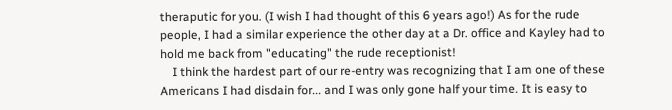theraputic for you. (I wish I had thought of this 6 years ago!) As for the rude people, I had a similar experience the other day at a Dr. office and Kayley had to hold me back from "educating" the rude receptionist!
    I think the hardest part of our re-entry was recognizing that I am one of these Americans I had disdain for... and I was only gone half your time. It is easy to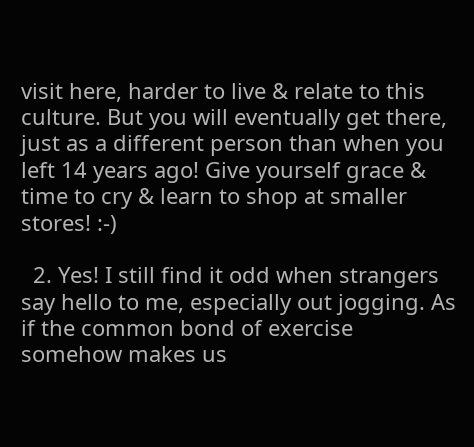visit here, harder to live & relate to this culture. But you will eventually get there, just as a different person than when you left 14 years ago! Give yourself grace & time to cry & learn to shop at smaller stores! :-)

  2. Yes! I still find it odd when strangers say hello to me, especially out jogging. As if the common bond of exercise somehow makes us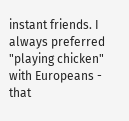instant friends. I always preferred "playing chicken" with Europeans - that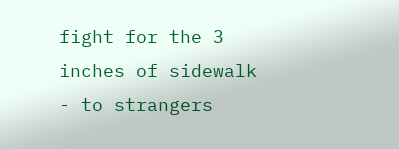fight for the 3 inches of sidewalk - to strangers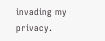invading my privacy.